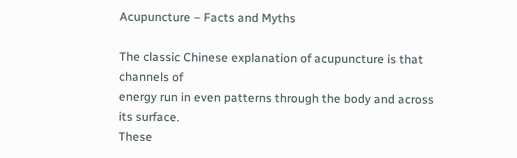Acupuncture – Facts and Myths

The classic Chinese explanation of acupuncture is that channels of
energy run in even patterns through the body and across its surface.
These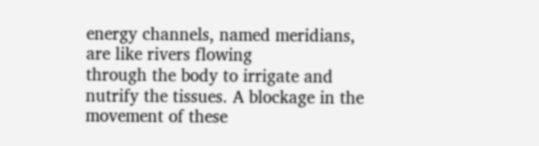energy channels, named meridians, are like rivers flowing
through the body to irrigate and nutrify the tissues. A blockage in the
movement of these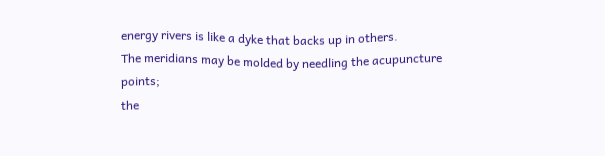energy rivers is like a dyke that backs up in others.
The meridians may be molded by needling the acupuncture points;
the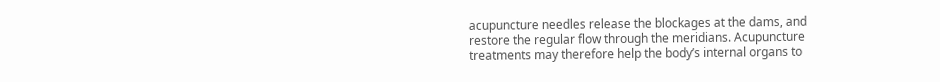acupuncture needles release the blockages at the dams, and
restore the regular flow through the meridians. Acupuncture
treatments may therefore help the body’s internal organs to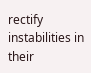rectify
instabilities in their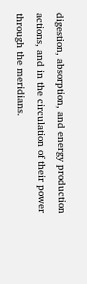digestion, absorption, and energy production
actions, and in the circulation of their power through the meridians.